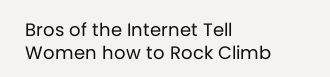Bros of the Internet Tell Women how to Rock Climb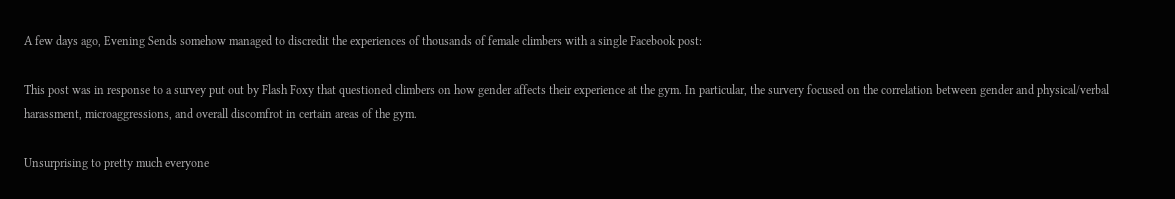A few days ago, Evening Sends somehow managed to discredit the experiences of thousands of female climbers with a single Facebook post:

This post was in response to a survey put out by Flash Foxy that questioned climbers on how gender affects their experience at the gym. In particular, the survery focused on the correlation between gender and physical/verbal harassment, microaggressions, and overall discomfrot in certain areas of the gym.

Unsurprising to pretty much everyone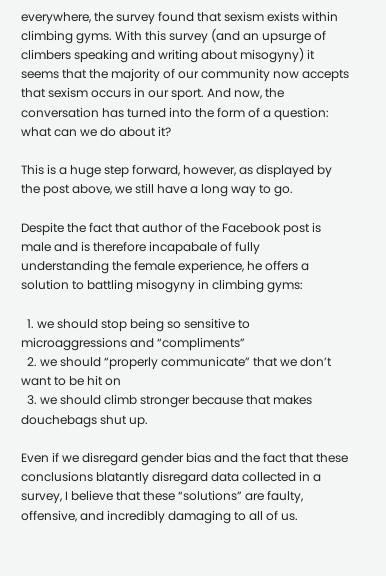everywhere, the survey found that sexism exists within climbing gyms. With this survey (and an upsurge of climbers speaking and writing about misogyny) it seems that the majority of our community now accepts that sexism occurs in our sport. And now, the conversation has turned into the form of a question: what can we do about it?

This is a huge step forward, however, as displayed by the post above, we still have a long way to go.

Despite the fact that author of the Facebook post is male and is therefore incapabale of fully understanding the female experience, he offers a solution to battling misogyny in climbing gyms:

  1. we should stop being so sensitive to microaggressions and “compliments”
  2. we should “properly communicate” that we don’t want to be hit on
  3. we should climb stronger because that makes douchebags shut up.

Even if we disregard gender bias and the fact that these conclusions blatantly disregard data collected in a survey, I believe that these “solutions” are faulty, offensive, and incredibly damaging to all of us.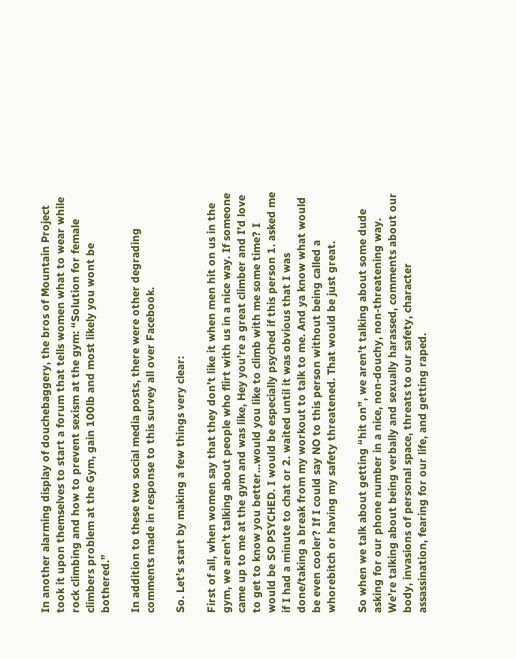In another alarming display of douchebaggery, the bros of Mountain Project took it upon themselves to start a forum that tells women what to wear while rock climbing and how to prevent sexism at the gym: “Solution for female climbers problem at the Gym, gain 100lb and most likely you wont be bothered.”

In addition to these two social media posts, there were other degrading comments made in response to this survey all over Facebook.

So. Let’s start by making a few things very clear:

First of all, when women say that they don’t like it when men hit on us in the gym, we aren’t talking about people who flirt with us in a nice way. If someone came up to me at the gym and was like, Hey you’re a great climber and I’d love to get to know you better…would you like to climb with me some time? I would be SO PSYCHED. I would be especially psyched if this person 1. asked me if I had a minute to chat or 2. waited until it was obvious that I was done/taking a break from my workout to talk to me. And ya know what would be even cooler? If I could say NO to this person without being called a whorebitch or having my safety threatened. That would be just great.

So when we talk about getting “hit on”, we aren’t talking about some dude asking for our phone number in a nice, non-douchy, non-threatening way. We’re talking about being verbally and sexually harassed, comments about our body, invasions of personal space, threats to our safety, character assassination, fearing for our life, and getting raped.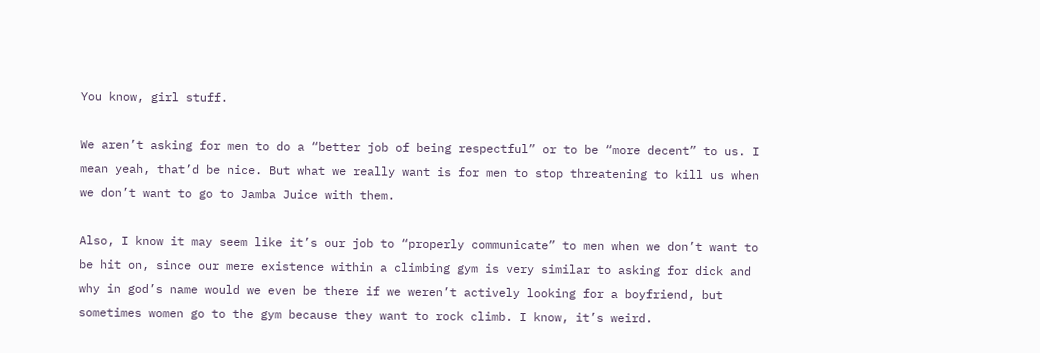You know, girl stuff.

We aren’t asking for men to do a “better job of being respectful” or to be “more decent” to us. I mean yeah, that’d be nice. But what we really want is for men to stop threatening to kill us when we don’t want to go to Jamba Juice with them.

Also, I know it may seem like it’s our job to “properly communicate” to men when we don’t want to be hit on, since our mere existence within a climbing gym is very similar to asking for dick and why in god’s name would we even be there if we weren’t actively looking for a boyfriend, but sometimes women go to the gym because they want to rock climb. I know, it’s weird.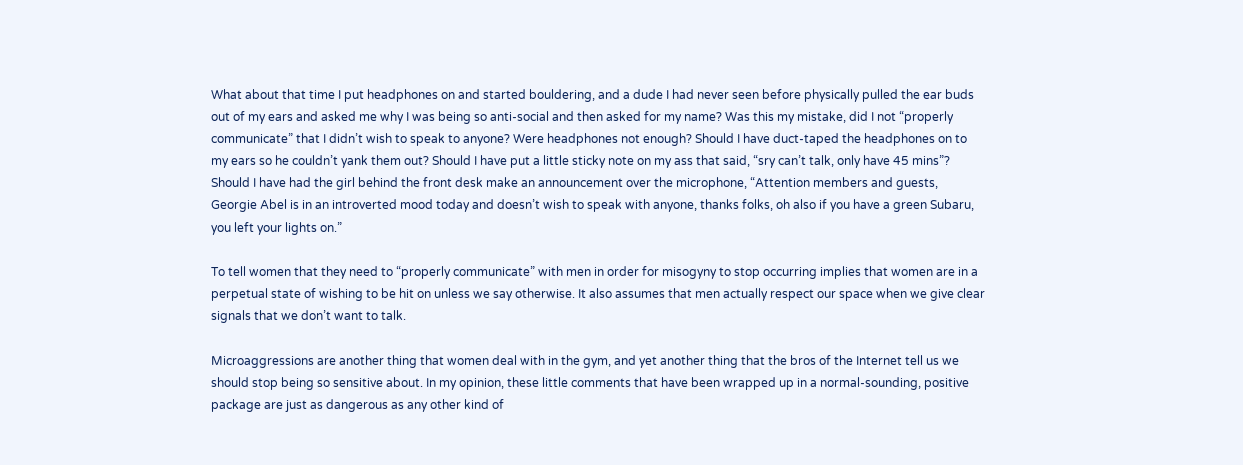What about that time I put headphones on and started bouldering, and a dude I had never seen before physically pulled the ear buds out of my ears and asked me why I was being so anti-social and then asked for my name? Was this my mistake, did I not “properly communicate” that I didn’t wish to speak to anyone? Were headphones not enough? Should I have duct-taped the headphones on to my ears so he couldn’t yank them out? Should I have put a little sticky note on my ass that said, “sry can’t talk, only have 45 mins”? Should I have had the girl behind the front desk make an announcement over the microphone, “Attention members and guests, Georgie Abel is in an introverted mood today and doesn’t wish to speak with anyone, thanks folks, oh also if you have a green Subaru, you left your lights on.”

To tell women that they need to “properly communicate” with men in order for misogyny to stop occurring implies that women are in a perpetual state of wishing to be hit on unless we say otherwise. It also assumes that men actually respect our space when we give clear signals that we don’t want to talk.

Microaggressions are another thing that women deal with in the gym, and yet another thing that the bros of the Internet tell us we should stop being so sensitive about. In my opinion, these little comments that have been wrapped up in a normal-sounding, positive package are just as dangerous as any other kind of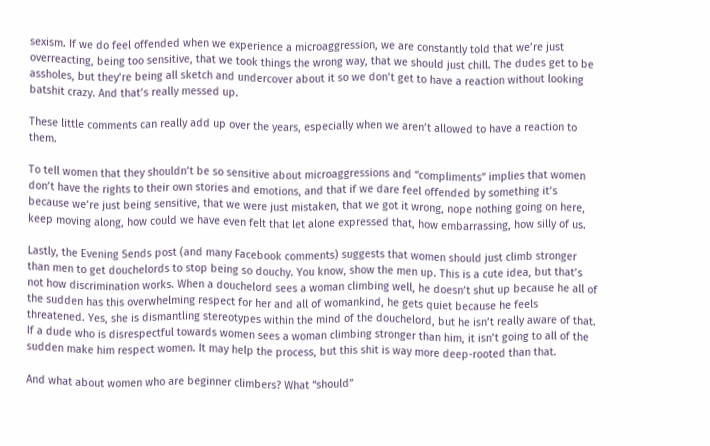sexism. If we do feel offended when we experience a microaggression, we are constantly told that we’re just overreacting, being too sensitive, that we took things the wrong way, that we should just chill. The dudes get to be assholes, but they’re being all sketch and undercover about it so we don’t get to have a reaction without looking batshit crazy. And that’s really messed up.

These little comments can really add up over the years, especially when we aren’t allowed to have a reaction to them.

To tell women that they shouldn’t be so sensitive about microaggressions and “compliments” implies that women don’t have the rights to their own stories and emotions, and that if we dare feel offended by something it’s because we’re just being sensitive, that we were just mistaken, that we got it wrong, nope nothing going on here, keep moving along, how could we have even felt that let alone expressed that, how embarrassing, how silly of us.

Lastly, the Evening Sends post (and many Facebook comments) suggests that women should just climb stronger than men to get douchelords to stop being so douchy. You know, show the men up. This is a cute idea, but that’s not how discrimination works. When a douchelord sees a woman climbing well, he doesn’t shut up because he all of the sudden has this overwhelming respect for her and all of womankind, he gets quiet because he feels threatened. Yes, she is dismantling stereotypes within the mind of the douchelord, but he isn’t really aware of that. If a dude who is disrespectful towards women sees a woman climbing stronger than him, it isn’t going to all of the sudden make him respect women. It may help the process, but this shit is way more deep-rooted than that.

And what about women who are beginner climbers? What “should”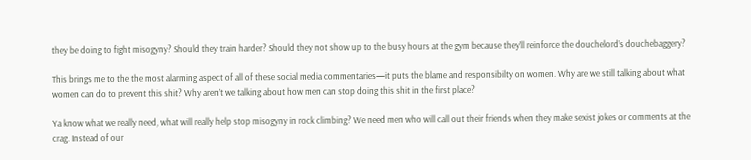they be doing to fight misogyny? Should they train harder? Should they not show up to the busy hours at the gym because they’ll reinforce the douchelord’s douchebaggery?

This brings me to the the most alarming aspect of all of these social media commentaries—it puts the blame and responsibilty on women. Why are we still talking about what women can do to prevent this shit? Why aren’t we talking about how men can stop doing this shit in the first place?

Ya know what we really need, what will really help stop misogyny in rock climbing? We need men who will call out their friends when they make sexist jokes or comments at the crag. Instead of our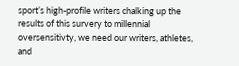sport’s high-profile writers chalking up the results of this survery to millennial oversensitivty, we need our writers, athletes, and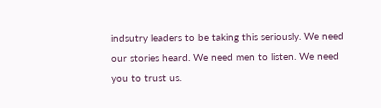indsutry leaders to be taking this seriously. We need our stories heard. We need men to listen. We need you to trust us.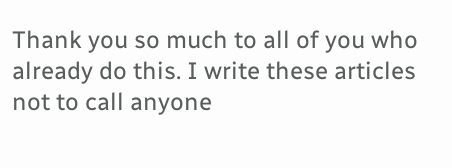Thank you so much to all of you who already do this. I write these articles not to call anyone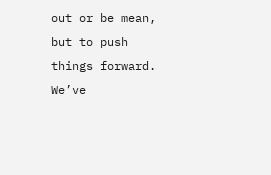out or be mean, but to push things forward. We’ve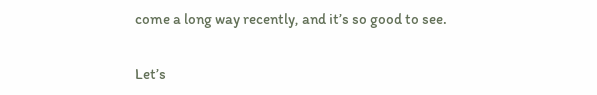come a long way recently, and it’s so good to see.

Let’s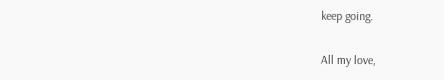keep going.

All my love,